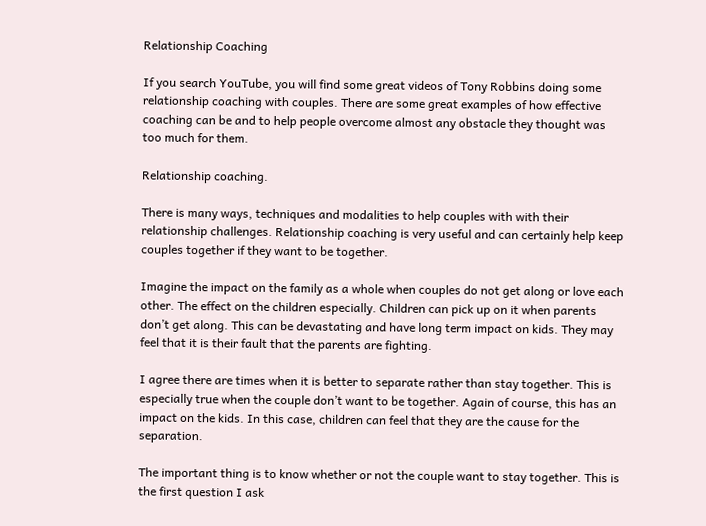Relationship Coaching

If you search YouTube, you will find some great videos of Tony Robbins doing some relationship coaching with couples. There are some great examples of how effective coaching can be and to help people overcome almost any obstacle they thought was too much for them.

Relationship coaching.

There is many ways, techniques and modalities to help couples with with their relationship challenges. Relationship coaching is very useful and can certainly help keep couples together if they want to be together.

Imagine the impact on the family as a whole when couples do not get along or love each other. The effect on the children especially. Children can pick up on it when parents don’t get along. This can be devastating and have long term impact on kids. They may feel that it is their fault that the parents are fighting.

I agree there are times when it is better to separate rather than stay together. This is especially true when the couple don’t want to be together. Again of course, this has an impact on the kids. In this case, children can feel that they are the cause for the separation.

The important thing is to know whether or not the couple want to stay together. This is the first question I ask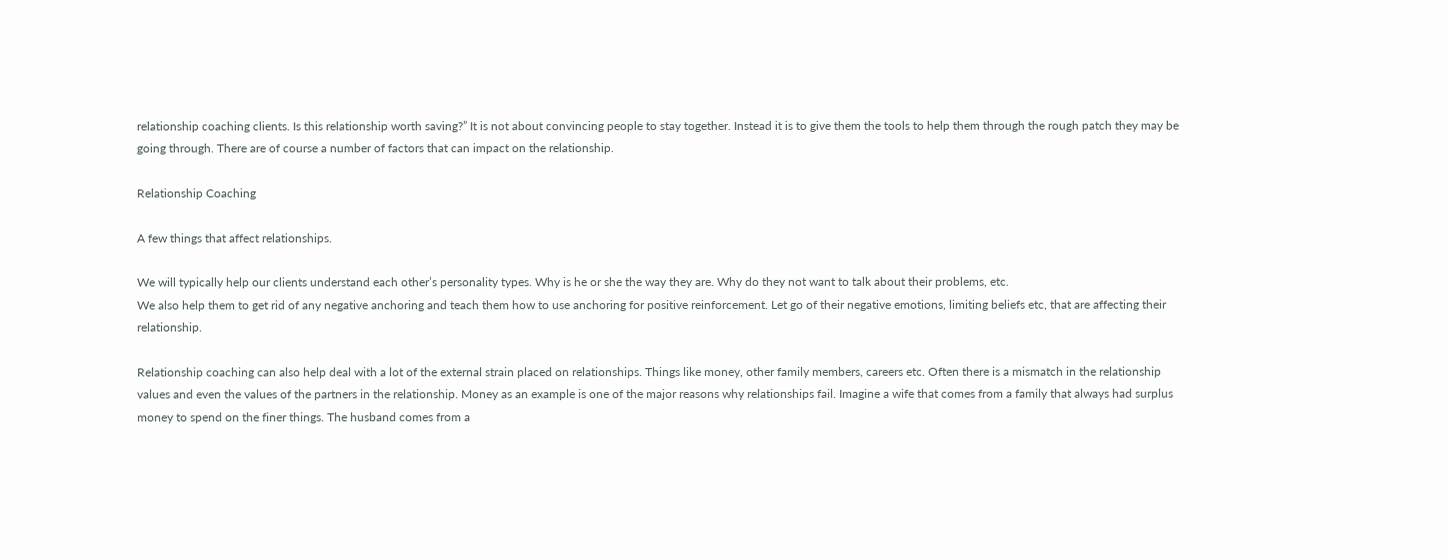relationship coaching clients. Is this relationship worth saving?” It is not about convincing people to stay together. Instead it is to give them the tools to help them through the rough patch they may be going through. There are of course a number of factors that can impact on the relationship.

Relationship Coaching

A few things that affect relationships.

We will typically help our clients understand each other’s personality types. Why is he or she the way they are. Why do they not want to talk about their problems, etc.
We also help them to get rid of any negative anchoring and teach them how to use anchoring for positive reinforcement. Let go of their negative emotions, limiting beliefs etc, that are affecting their relationship.

Relationship coaching can also help deal with a lot of the external strain placed on relationships. Things like money, other family members, careers etc. Often there is a mismatch in the relationship values and even the values of the partners in the relationship. Money as an example is one of the major reasons why relationships fail. Imagine a wife that comes from a family that always had surplus money to spend on the finer things. The husband comes from a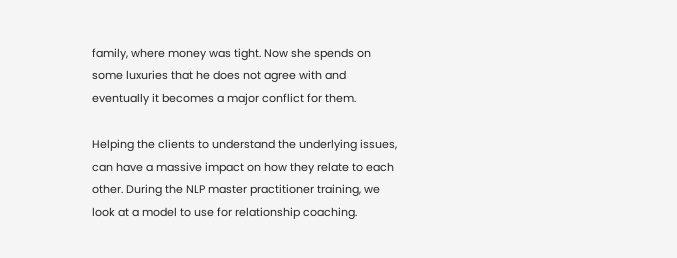family, where money was tight. Now she spends on some luxuries that he does not agree with and eventually it becomes a major conflict for them.

Helping the clients to understand the underlying issues, can have a massive impact on how they relate to each other. During the NLP master practitioner training, we look at a model to use for relationship coaching.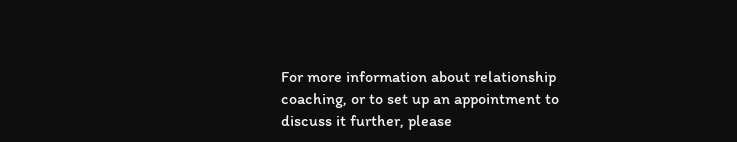For more information about relationship coaching, or to set up an appointment to discuss it further, please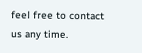feel free to contact us any time.